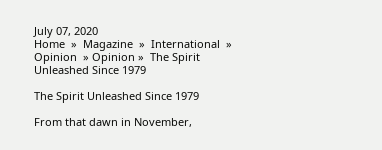July 07, 2020
Home  »  Magazine  »  International  » Opinion  » Opinion »  The Spirit Unleashed Since 1979

The Spirit Unleashed Since 1979

From that dawn in November,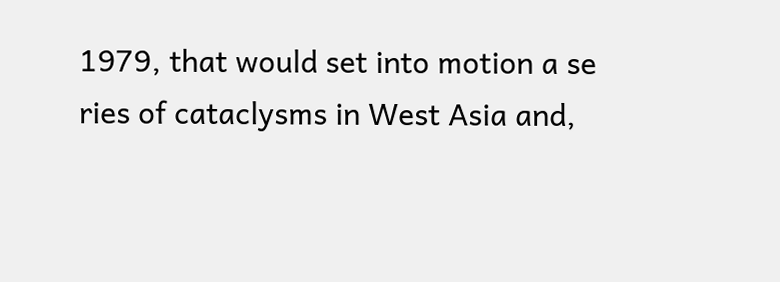1979, that would set into motion a se ries of cataclysms in West Asia and,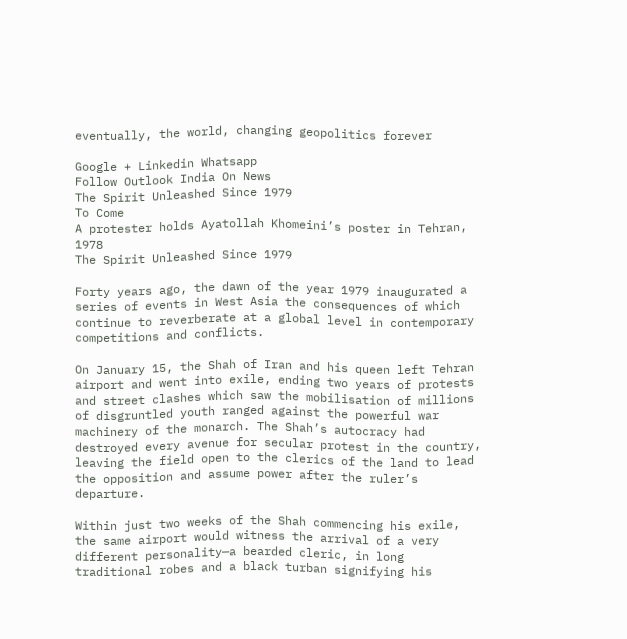eventually, the world, changing geopolitics forever

Google + Linkedin Whatsapp
Follow Outlook India On News
The Spirit Unleashed Since 1979
To Come
A protester holds Ayatollah Khomeini’s poster in Tehran, 1978
The Spirit Unleashed Since 1979

Forty years ago, the dawn of the year 1979 inaugurated a series of events in West Asia the consequences of which continue to reverberate at a global level in contemporary competitions and conflicts.

On January 15, the Shah of Iran and his queen left Tehran airport and went into exile, ending two years of protests and street clashes which saw the mobilisation of millions of disgruntled youth ranged against the powerful war machinery of the monarch. The Shah’s autocracy had destroyed every avenue for secular protest in the country, leaving the field open to the clerics of the land to lead the opposition and assume power after the ruler’s departure.

Within just two weeks of the Shah commencing his exile, the same airport would witness the arrival of a very different personality—a bearded cleric, in long traditional robes and a black turban signifying his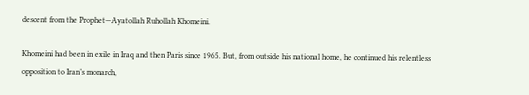descent from the Prophet—Ayatollah Ruhollah Khomeini.

Khomeini had been in exile in Iraq and then Paris since 1965. But, from outside his national home, he continued his relentless opposition to Iran’s monarch,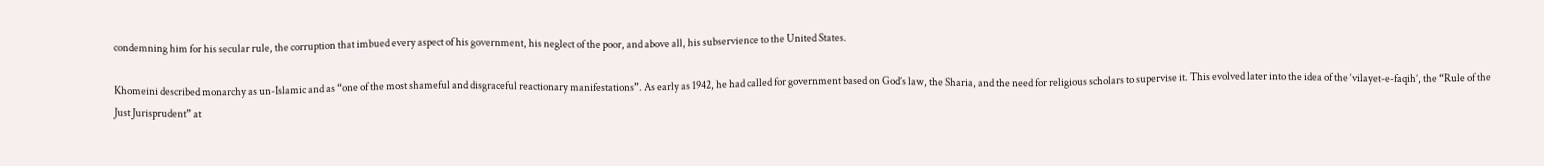condemning him for his secular rule, the corruption that imbued every aspect of his government, his neglect of the poor, and above all, his subservience to the United States.

Khomeini described monarchy as un-Islamic and as “one of the most shameful and disgraceful reactionary manifestations”. As early as 1942, he had called for government based on God’s law, the Sharia, and the need for religious scholars to supervise it. This evolved later into the idea of the ‘vilayet-e-faqih’, the “Rule of the Just Jurisprudent” at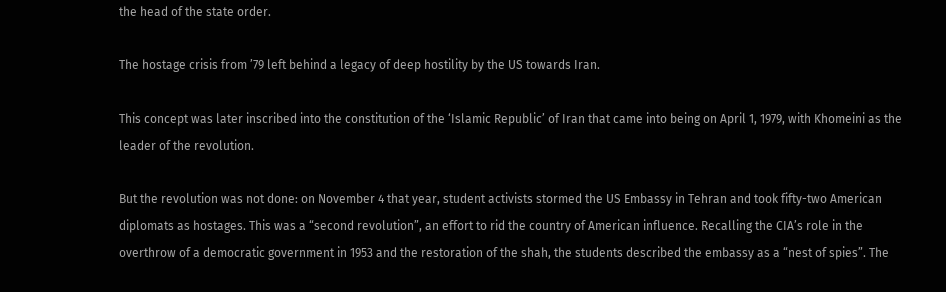the head of the state order.

The hostage crisis from ’79 left behind a legacy of deep hostility by the US towards Iran.

This concept was later inscribed into the constitution of the ‘Islamic Republic’ of Iran that came into being on April 1, 1979, with Khomeini as the leader of the revolution.

But the revolution was not done: on November 4 that year, student activists stormed the US Embassy in Tehran and took fifty-two American diplomats as hostages. This was a “second revolution”, an effort to rid the country of American influence. Recalling the CIA’s role in the overthrow of a democratic government in 1953 and the restoration of the shah, the students described the embassy as a “nest of spies”. The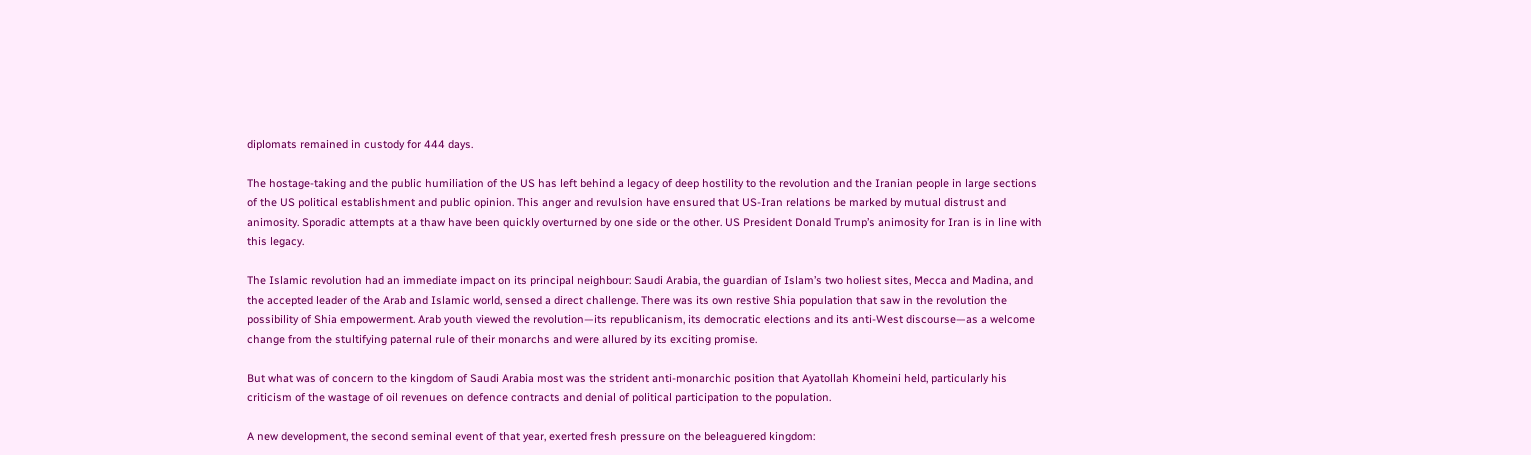diplomats remained in custody for 444 days.

The hostage-taking and the public humiliation of the US has left behind a legacy of deep hostility to the revolution and the Iranian people in large sections of the US political establishment and public opinion. This anger and revulsion have ensured that US-Iran relations be marked by mutual distrust and animosity. Sporadic attempts at a thaw have been quickly overturned by one side or the other. US President Donald Trump’s animosity for Iran is in line with this legacy.

The Islamic revolution had an immediate impact on its principal neighbour: Saudi Arabia, the guardian of Islam’s two holiest sites, Mecca and Madina, and the accepted leader of the Arab and Islamic world, sensed a direct challenge. There was its own restive Shia population that saw in the revolution the possibility of Shia empowerment. Arab youth viewed the revolution—its republicanism, its democratic elections and its anti-West discourse—as a welcome change from the stultifying paternal rule of their monarchs and were allured by its exciting promise.

But what was of concern to the kingdom of Saudi Arabia most was the strident anti-monarchic position that Ayatollah Khomeini held, particularly his criticism of the wastage of oil revenues on defence contracts and denial of political participation to the population.

A new development, the second seminal event of that year, exerted fresh pressure on the beleaguered kingdom: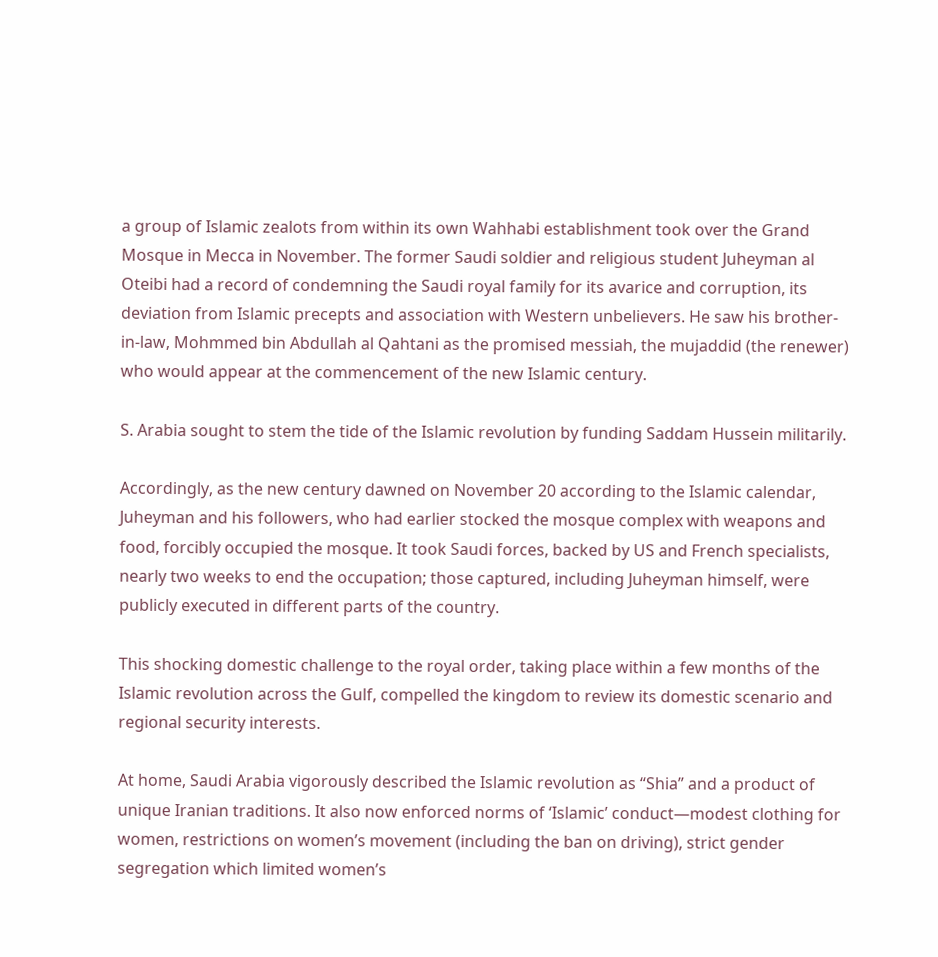a group of Islamic zealots from within its own Wahhabi establishment took over the Grand Mosque in Mecca in November. The former Saudi soldier and religious student Juheyman al Oteibi had a record of condemning the Saudi royal family for its avarice and corruption, its deviation from Islamic precepts and association with Western unbelievers. He saw his brother-in-law, Mohmmed bin Abdullah al Qahtani as the promised messiah, the mujaddid (the renewer) who would appear at the commencement of the new Islamic century.

S. Arabia sought to stem the tide of the Islamic revolution by funding Saddam Hussein militarily.

Accordingly, as the new century dawned on November 20 according to the Islamic calendar, Juheyman and his followers, who had earlier stocked the mosque complex with weapons and food, forcibly occupied the mosque. It took Saudi forces, backed by US and French specialists, nearly two weeks to end the occupation; those captured, including Juheyman himself, were publicly executed in different parts of the country.

This shocking domestic challenge to the royal order, taking place within a few months of the Islamic revolution across the Gulf, compelled the kingdom to review its domestic scenario and regional security interests.

At home, Saudi Arabia vigorously described the Islamic revolution as “Shia” and a product of unique Iranian traditions. It also now enforced norms of ‘Islamic’ conduct—modest clothing for women, restrictions on women’s movement (including the ban on driving), strict gender segregation which limited women’s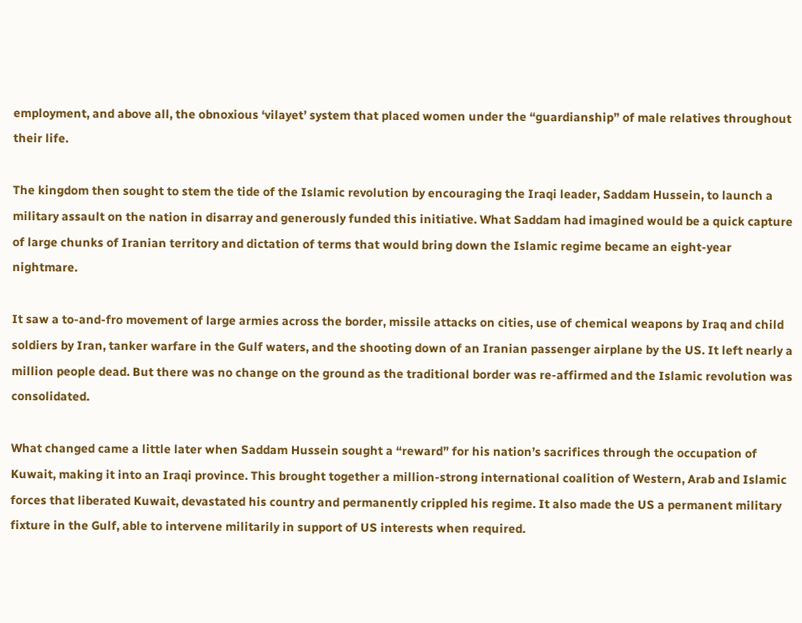employment, and above all, the obnoxious ‘vilayet’ system that placed women under the “guardianship” of male relatives throughout their life.

The kingdom then sought to stem the tide of the Islamic revolution by encouraging the Iraqi leader, Saddam Hussein, to launch a military assault on the nation in disarray and generously funded this initiative. What Saddam had imagined would be a quick capture of large chunks of Iranian territory and dictation of terms that would bring down the Islamic regime became an eight-year nightmare.

It saw a to-and-fro movement of large armies across the border, missile attacks on cities, use of chemical weapons by Iraq and child soldiers by Iran, tanker warfare in the Gulf waters, and the shooting down of an Iranian passenger airplane by the US. It left nearly a million people dead. But there was no change on the ground as the traditional border was re-affirmed and the Islamic revolution was consolidated.

What changed came a little later when Saddam Hussein sought a “reward” for his nation’s sacrifices through the occupation of Kuwait, making it into an Iraqi province. This brought together a million-strong international coalition of Western, Arab and Islamic forces that liberated Kuwait, devastated his country and permanently crippled his regime. It also made the US a permanent military fixture in the Gulf, able to intervene militarily in support of US interests when required.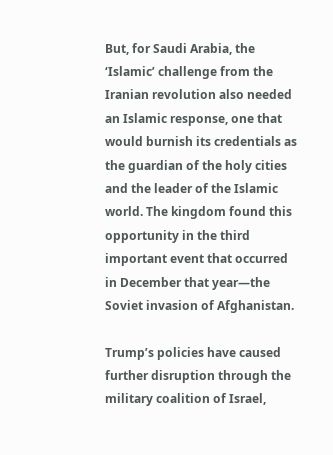But, for Saudi Arabia, the ‘Islamic’ challenge from the Iranian revolution also needed an Islamic response, one that would burnish its credentials as the guardian of the holy cities and the leader of the Islamic world. The kingdom found this opportunity in the third important event that occurred in December that year—the Soviet invasion of Afghanistan.

Trump’s policies have caused further disruption through the military coalition of Israel,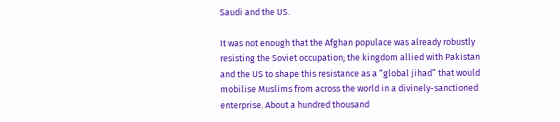Saudi and the US.

It was not enough that the Afghan populace was already robustly resisting the Soviet occupation; the kingdom allied with Pakistan and the US to shape this resistance as a “global jihad” that would mobilise Muslims from across the world in a divinely-sanctioned enterprise. About a hundred thousand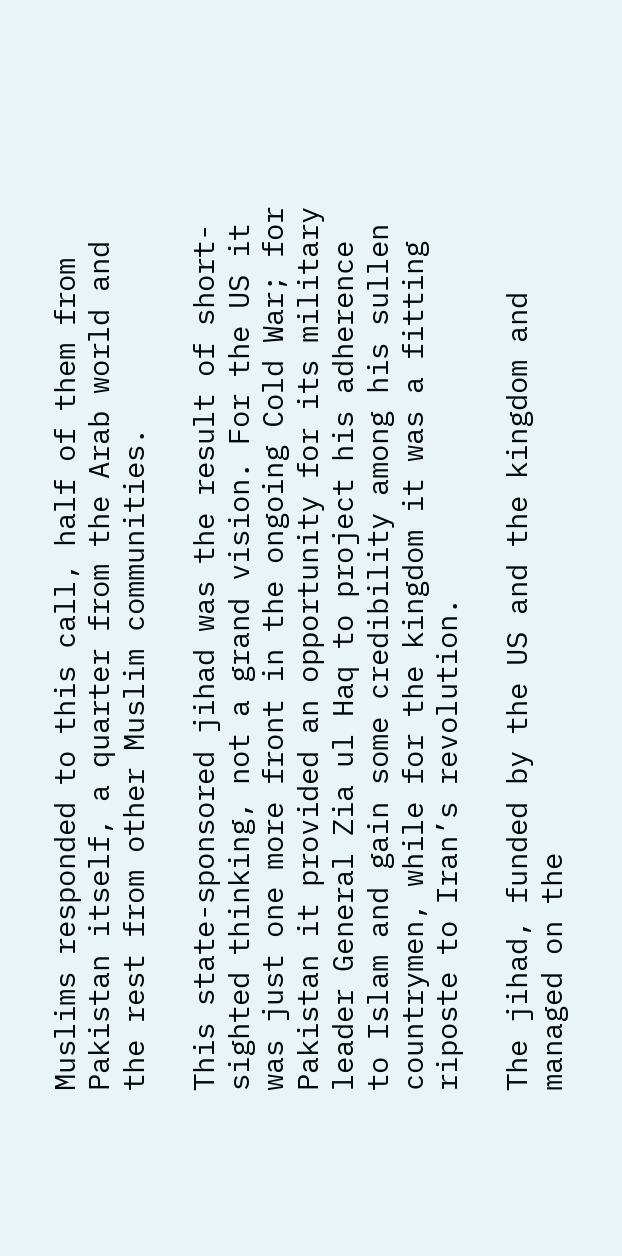Muslims responded to this call, half of them from Pakistan itself, a quarter from the Arab world and the rest from other Muslim communities.

This state-sponsored jihad was the result of short-sighted thinking, not a grand vision. For the US it was just one more front in the ongoing Cold War; for Pakistan it provided an opportunity for its military leader General Zia ul Haq to project his adherence to Islam and gain some credibility among his sullen countrymen, while for the kingdom it was a fitting riposte to Iran’s revolution.

The jihad, funded by the US and the kingdom and managed on the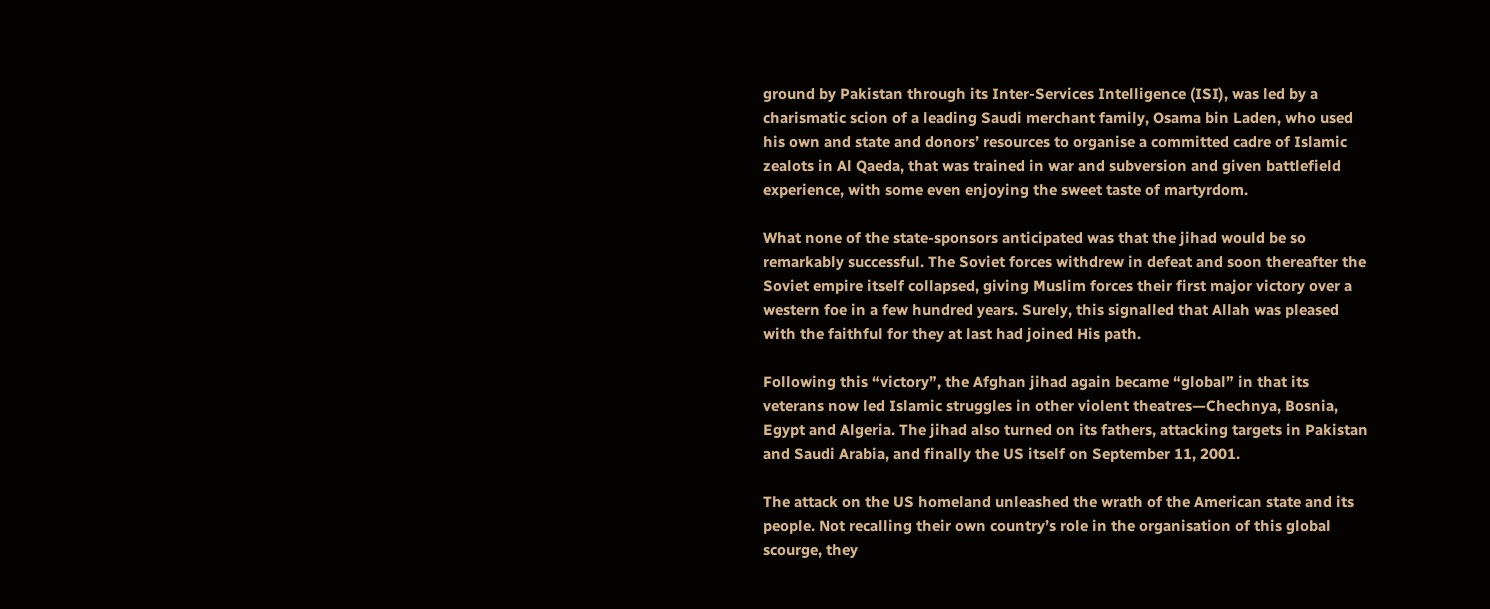ground by Pakistan through its Inter-Services Intelligence (ISI), was led by a charismatic scion of a leading Saudi merchant family, Osama bin Laden, who used his own and state and donors’ resources to organise a committed cadre of Islamic zealots in Al Qaeda, that was trained in war and subversion and given battlefield experience, with some even enjoying the sweet taste of martyrdom.

What none of the state-sponsors anticipated was that the jihad would be so remarkably successful. The Soviet forces withdrew in defeat and soon thereafter the Soviet empire itself collapsed, giving Muslim forces their first major victory over a western foe in a few hundred years. Surely, this signalled that Allah was pleased with the faithful for they at last had joined His path.

Following this “victory”, the Afghan jihad again became “global” in that its veterans now led Islamic struggles in other violent theatres—Chechnya, Bosnia, Egypt and Algeria. The jihad also turned on its fathers, attacking targets in Pakistan and Saudi Arabia, and finally the US itself on September 11, 2001.

The attack on the US homeland unleashed the wrath of the American state and its people. Not recalling their own country’s role in the organisation of this global scourge, they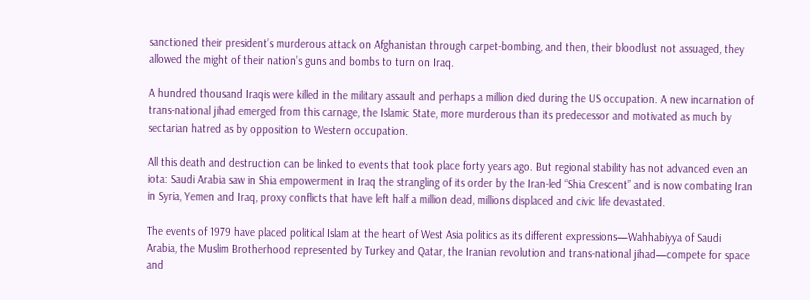sanctioned their president’s murderous attack on Afghanistan through carpet-bombing, and then, their bloodlust not assuaged, they allowed the might of their nation’s guns and bombs to turn on Iraq.

A hundred thousand Iraqis were killed in the military assault and perhaps a million died during the US occupation. A new incarnation of trans-national jihad emerged from this carnage, the Islamic State, more murderous than its predecessor and motivated as much by sectarian hatred as by opposition to Western occupation.

All this death and destruction can be linked to events that took place forty years ago. But regional stability has not advanced even an iota: Saudi Arabia saw in Shia empowerment in Iraq the strangling of its order by the Iran-led “Shia Crescent” and is now combating Iran in Syria, Yemen and Iraq, proxy conflicts that have left half a million dead, millions displaced and civic life devastated.

The events of 1979 have placed political Islam at the heart of West Asia politics as its different expressions—Wahhabiyya of Saudi Arabia, the Muslim Brotherhood represented by Turkey and Qatar, the Iranian revolution and trans-national jihad—compete for space and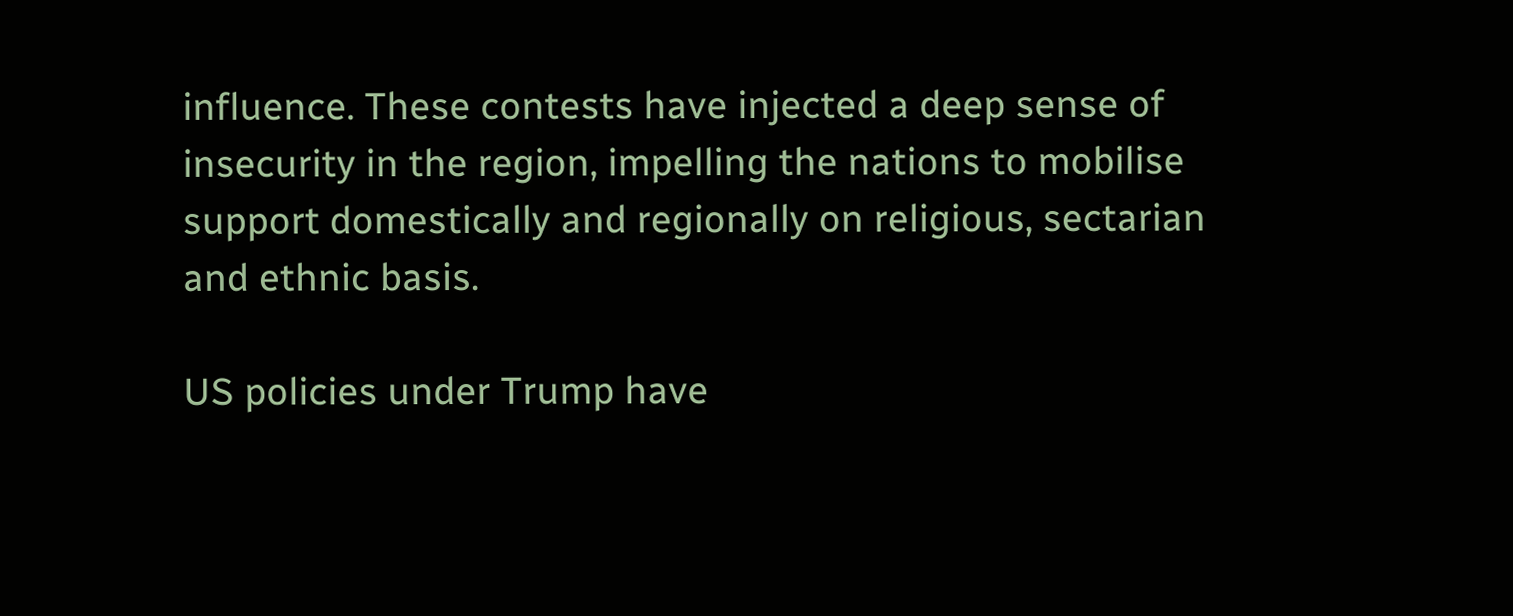influence. These contests have injected a deep sense of insecurity in the region, impelling the nations to mobilise support domestically and regionally on religious, sectarian and ethnic basis.

US policies under Trump have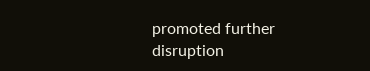promoted further disruption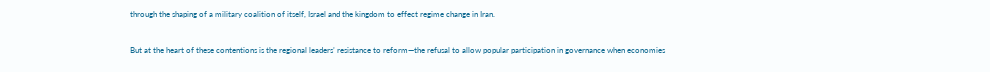through the shaping of a military coalition of itself, Israel and the kingdom to effect regime change in Iran.

But at the heart of these contentions is the regional leaders’ resistance to reform—the refusal to allow popular participation in governance when economies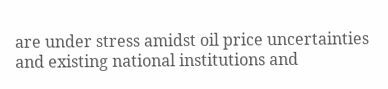are under stress amidst oil price uncertainties and existing national institutions and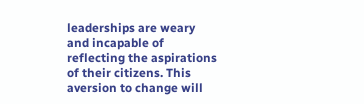leaderships are weary and incapable of reflecting the aspirations of their citizens. This aversion to change will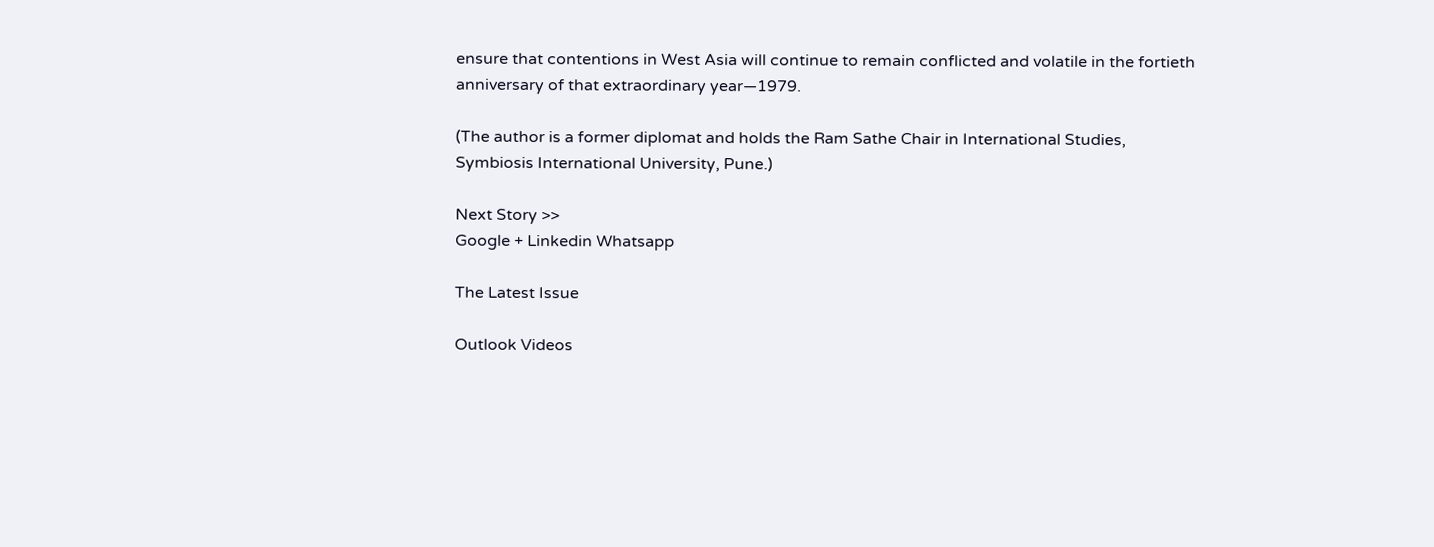ensure that contentions in West Asia will continue to remain conflicted and volatile in the fortieth anniversary of that extraordinary year—1979.

(The author is a former diplomat and holds the Ram Sathe Chair in International Studies, Symbiosis International University, Pune.)

Next Story >>
Google + Linkedin Whatsapp

The Latest Issue

Outlook Videos